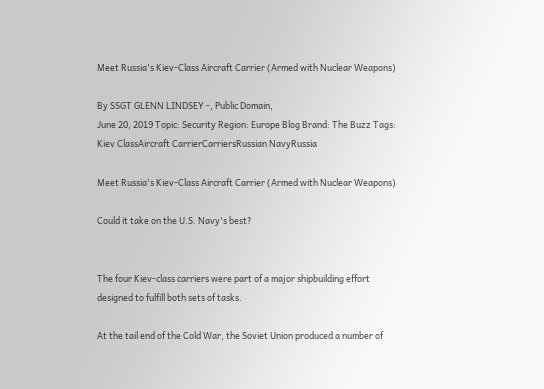Meet Russia's Kiev-Class Aircraft Carrier (Armed with Nuclear Weapons)

By SSGT GLENN LINDSEY -, Public Domain,
June 20, 2019 Topic: Security Region: Europe Blog Brand: The Buzz Tags: Kiev ClassAircraft CarrierCarriersRussian NavyRussia

Meet Russia's Kiev-Class Aircraft Carrier (Armed with Nuclear Weapons)

Could it take on the U.S. Navy's best?


The four Kiev-class carriers were part of a major shipbuilding effort designed to fulfill both sets of tasks.

At the tail end of the Cold War, the Soviet Union produced a number of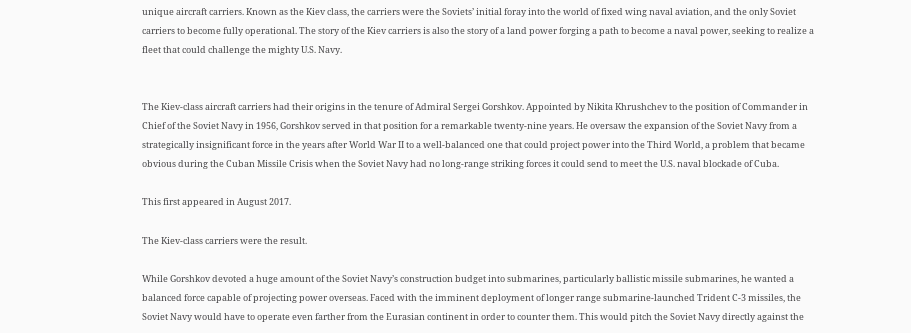unique aircraft carriers. Known as the Kiev class, the carriers were the Soviets’ initial foray into the world of fixed wing naval aviation, and the only Soviet carriers to become fully operational. The story of the Kiev carriers is also the story of a land power forging a path to become a naval power, seeking to realize a fleet that could challenge the mighty U.S. Navy.


The Kiev-class aircraft carriers had their origins in the tenure of Admiral Sergei Gorshkov. Appointed by Nikita Khrushchev to the position of Commander in Chief of the Soviet Navy in 1956, Gorshkov served in that position for a remarkable twenty-nine years. He oversaw the expansion of the Soviet Navy from a strategically insignificant force in the years after World War II to a well-balanced one that could project power into the Third World, a problem that became obvious during the Cuban Missile Crisis when the Soviet Navy had no long-range striking forces it could send to meet the U.S. naval blockade of Cuba.

This first appeared in August 2017.

The Kiev-class carriers were the result.

While Gorshkov devoted a huge amount of the Soviet Navy’s construction budget into submarines, particularly ballistic missile submarines, he wanted a balanced force capable of projecting power overseas. Faced with the imminent deployment of longer range submarine-launched Trident C-3 missiles, the Soviet Navy would have to operate even farther from the Eurasian continent in order to counter them. This would pitch the Soviet Navy directly against the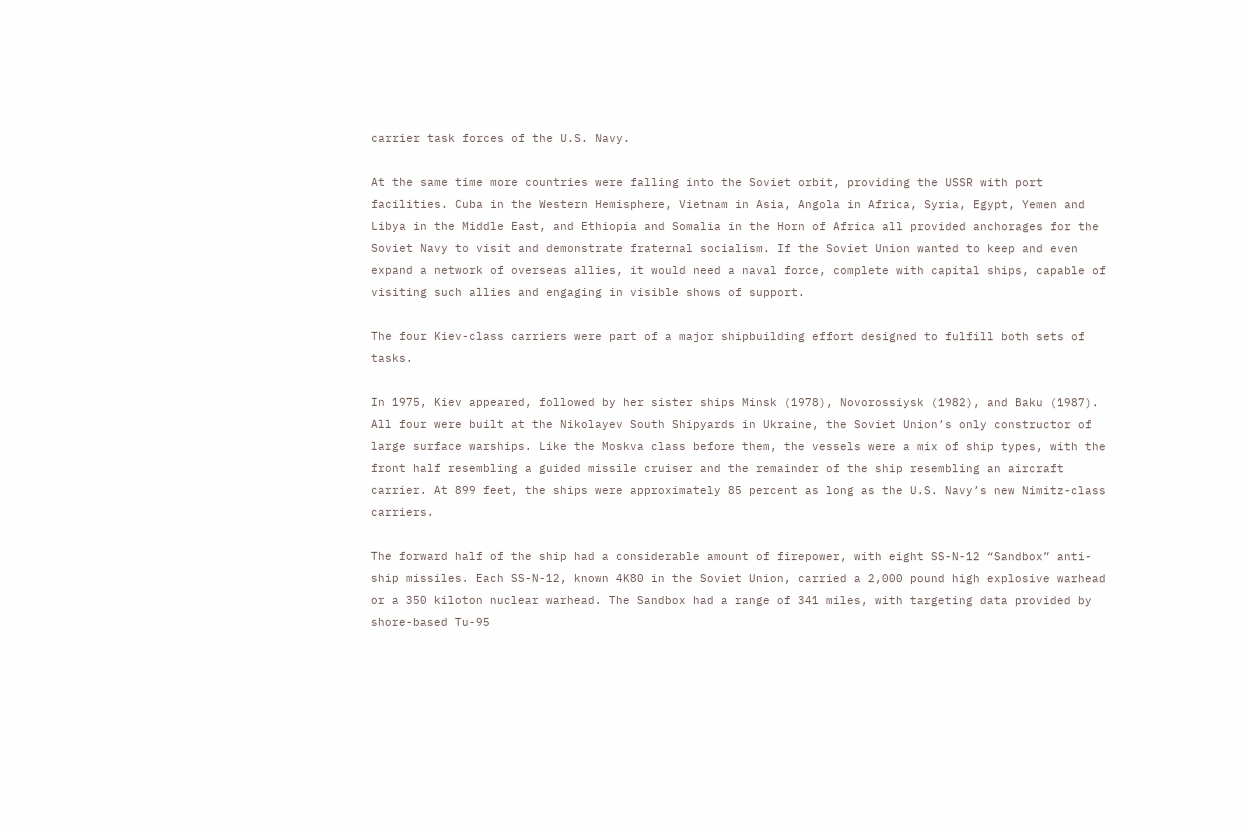carrier task forces of the U.S. Navy.

At the same time more countries were falling into the Soviet orbit, providing the USSR with port facilities. Cuba in the Western Hemisphere, Vietnam in Asia, Angola in Africa, Syria, Egypt, Yemen and Libya in the Middle East, and Ethiopia and Somalia in the Horn of Africa all provided anchorages for the Soviet Navy to visit and demonstrate fraternal socialism. If the Soviet Union wanted to keep and even expand a network of overseas allies, it would need a naval force, complete with capital ships, capable of visiting such allies and engaging in visible shows of support.

The four Kiev-class carriers were part of a major shipbuilding effort designed to fulfill both sets of tasks.

In 1975, Kiev appeared, followed by her sister ships Minsk (1978), Novorossiysk (1982), and Baku (1987). All four were built at the Nikolayev South Shipyards in Ukraine, the Soviet Union’s only constructor of large surface warships. Like the Moskva class before them, the vessels were a mix of ship types, with the front half resembling a guided missile cruiser and the remainder of the ship resembling an aircraft carrier. At 899 feet, the ships were approximately 85 percent as long as the U.S. Navy’s new Nimitz-class carriers.

The forward half of the ship had a considerable amount of firepower, with eight SS-N-12 “Sandbox” anti-ship missiles. Each SS-N-12, known 4K80 in the Soviet Union, carried a 2,000 pound high explosive warhead or a 350 kiloton nuclear warhead. The Sandbox had a range of 341 miles, with targeting data provided by shore-based Tu-95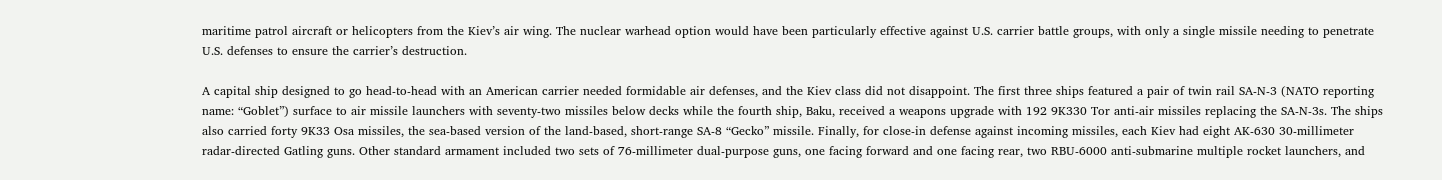maritime patrol aircraft or helicopters from the Kiev’s air wing. The nuclear warhead option would have been particularly effective against U.S. carrier battle groups, with only a single missile needing to penetrate U.S. defenses to ensure the carrier’s destruction.

A capital ship designed to go head-to-head with an American carrier needed formidable air defenses, and the Kiev class did not disappoint. The first three ships featured a pair of twin rail SA-N-3 (NATO reporting name: “Goblet”) surface to air missile launchers with seventy-two missiles below decks while the fourth ship, Baku, received a weapons upgrade with 192 9K330 Tor anti-air missiles replacing the SA-N-3s. The ships also carried forty 9K33 Osa missiles, the sea-based version of the land-based, short-range SA-8 “Gecko” missile. Finally, for close-in defense against incoming missiles, each Kiev had eight AK-630 30-millimeter radar-directed Gatling guns. Other standard armament included two sets of 76-millimeter dual-purpose guns, one facing forward and one facing rear, two RBU-6000 anti-submarine multiple rocket launchers, and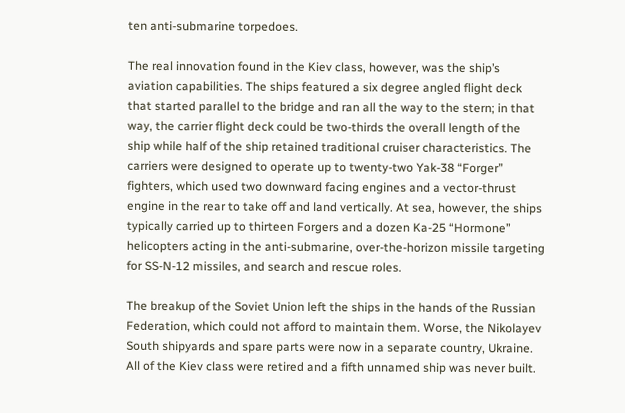ten anti-submarine torpedoes.

The real innovation found in the Kiev class, however, was the ship’s aviation capabilities. The ships featured a six degree angled flight deck that started parallel to the bridge and ran all the way to the stern; in that way, the carrier flight deck could be two-thirds the overall length of the ship while half of the ship retained traditional cruiser characteristics. The carriers were designed to operate up to twenty-two Yak-38 “Forger” fighters, which used two downward facing engines and a vector-thrust engine in the rear to take off and land vertically. At sea, however, the ships typically carried up to thirteen Forgers and a dozen Ka-25 “Hormone” helicopters acting in the anti-submarine, over-the-horizon missile targeting for SS-N-12 missiles, and search and rescue roles.

The breakup of the Soviet Union left the ships in the hands of the Russian Federation, which could not afford to maintain them. Worse, the Nikolayev South shipyards and spare parts were now in a separate country, Ukraine. All of the Kiev class were retired and a fifth unnamed ship was never built.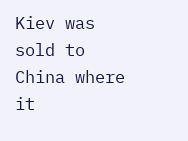Kiev was sold to China where it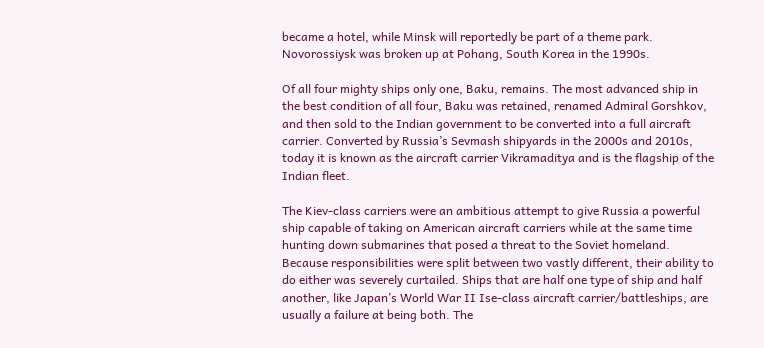became a hotel, while Minsk will reportedly be part of a theme park. Novorossiysk was broken up at Pohang, South Korea in the 1990s.

Of all four mighty ships only one, Baku, remains. The most advanced ship in the best condition of all four, Baku was retained, renamed Admiral Gorshkov, and then sold to the Indian government to be converted into a full aircraft carrier. Converted by Russia’s Sevmash shipyards in the 2000s and 2010s, today it is known as the aircraft carrier Vikramaditya and is the flagship of the Indian fleet.

The Kiev-class carriers were an ambitious attempt to give Russia a powerful ship capable of taking on American aircraft carriers while at the same time hunting down submarines that posed a threat to the Soviet homeland. Because responsibilities were split between two vastly different, their ability to do either was severely curtailed. Ships that are half one type of ship and half another, like Japan’s World War II Ise-class aircraft carrier/battleships, are usually a failure at being both. The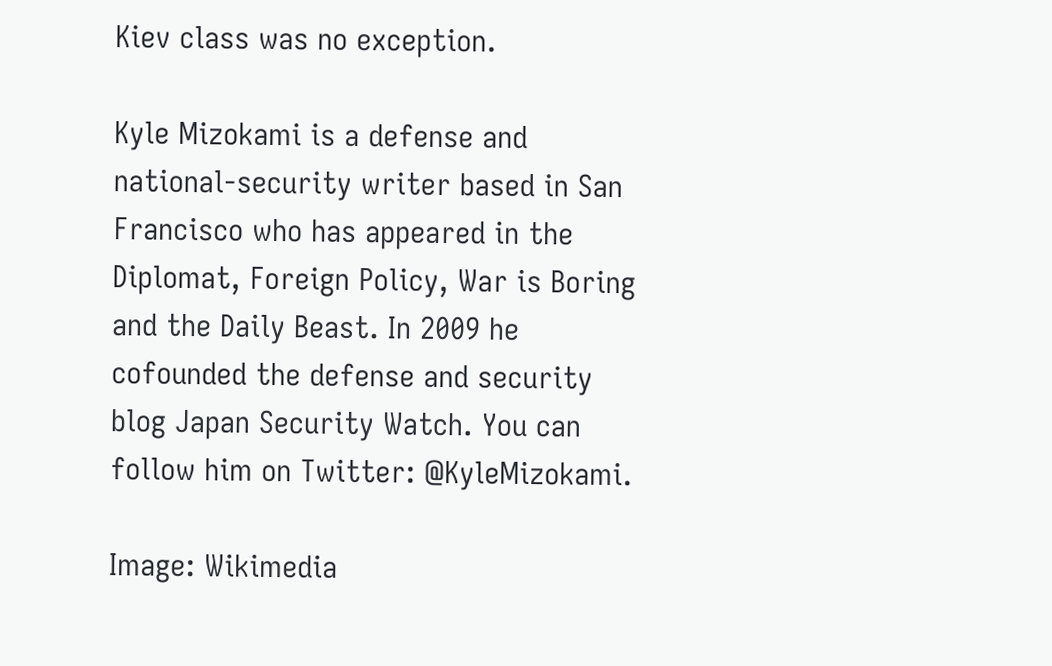Kiev class was no exception.

Kyle Mizokami is a defense and national-security writer based in San Francisco who has appeared in the Diplomat, Foreign Policy, War is Boring and the Daily Beast. In 2009 he cofounded the defense and security blog Japan Security Watch. You can follow him on Twitter: @KyleMizokami.

Image: Wikimedia